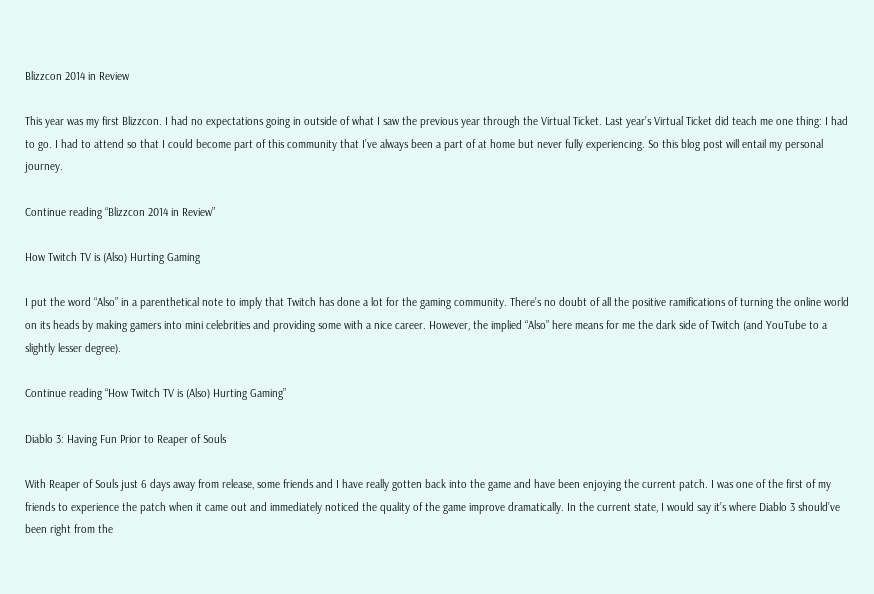Blizzcon 2014 in Review

This year was my first Blizzcon. I had no expectations going in outside of what I saw the previous year through the Virtual Ticket. Last year’s Virtual Ticket did teach me one thing: I had to go. I had to attend so that I could become part of this community that I’ve always been a part of at home but never fully experiencing. So this blog post will entail my personal journey.

Continue reading “Blizzcon 2014 in Review”

How Twitch TV is (Also) Hurting Gaming

I put the word “Also” in a parenthetical note to imply that Twitch has done a lot for the gaming community. There’s no doubt of all the positive ramifications of turning the online world on its heads by making gamers into mini celebrities and providing some with a nice career. However, the implied “Also” here means for me the dark side of Twitch (and YouTube to a slightly lesser degree).

Continue reading “How Twitch TV is (Also) Hurting Gaming”

Diablo 3: Having Fun Prior to Reaper of Souls

With Reaper of Souls just 6 days away from release, some friends and I have really gotten back into the game and have been enjoying the current patch. I was one of the first of my friends to experience the patch when it came out and immediately noticed the quality of the game improve dramatically. In the current state, I would say it’s where Diablo 3 should’ve been right from the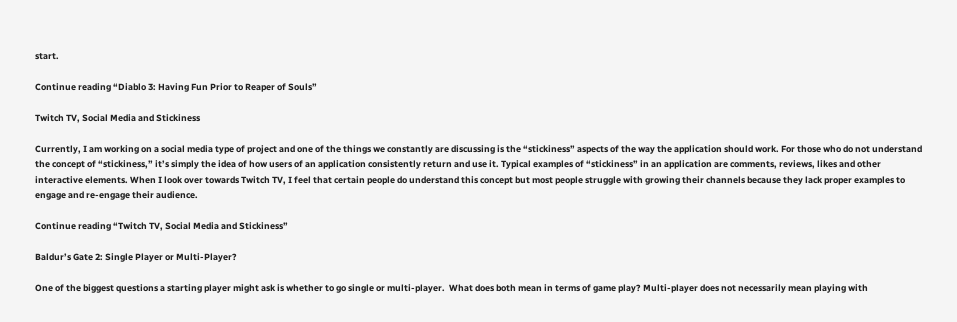start.

Continue reading “Diablo 3: Having Fun Prior to Reaper of Souls”

Twitch TV, Social Media and Stickiness

Currently, I am working on a social media type of project and one of the things we constantly are discussing is the “stickiness” aspects of the way the application should work. For those who do not understand the concept of “stickiness,” it’s simply the idea of how users of an application consistently return and use it. Typical examples of “stickiness” in an application are comments, reviews, likes and other interactive elements. When I look over towards Twitch TV, I feel that certain people do understand this concept but most people struggle with growing their channels because they lack proper examples to engage and re-engage their audience.

Continue reading “Twitch TV, Social Media and Stickiness”

Baldur’s Gate 2: Single Player or Multi-Player?

One of the biggest questions a starting player might ask is whether to go single or multi-player.  What does both mean in terms of game play? Multi-player does not necessarily mean playing with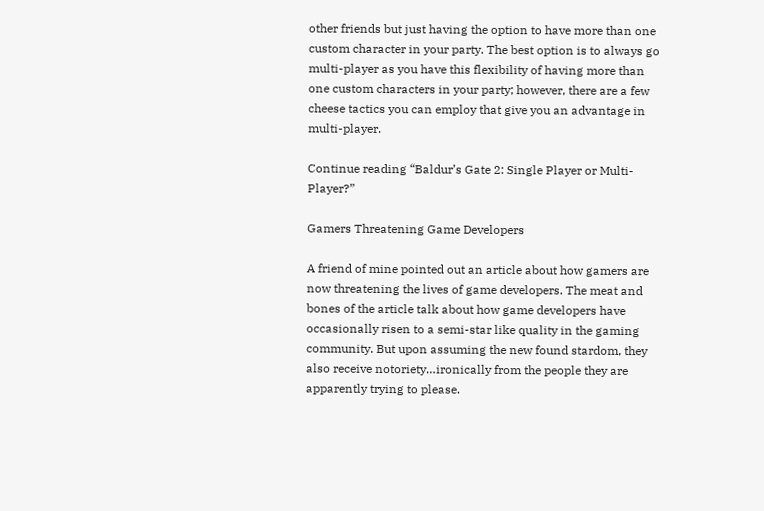other friends but just having the option to have more than one custom character in your party. The best option is to always go multi-player as you have this flexibility of having more than one custom characters in your party; however, there are a few cheese tactics you can employ that give you an advantage in multi-player.

Continue reading “Baldur’s Gate 2: Single Player or Multi-Player?”

Gamers Threatening Game Developers

A friend of mine pointed out an article about how gamers are now threatening the lives of game developers. The meat and bones of the article talk about how game developers have occasionally risen to a semi-star like quality in the gaming community. But upon assuming the new found stardom, they also receive notoriety…ironically from the people they are apparently trying to please.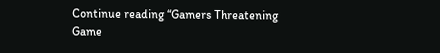Continue reading “Gamers Threatening Game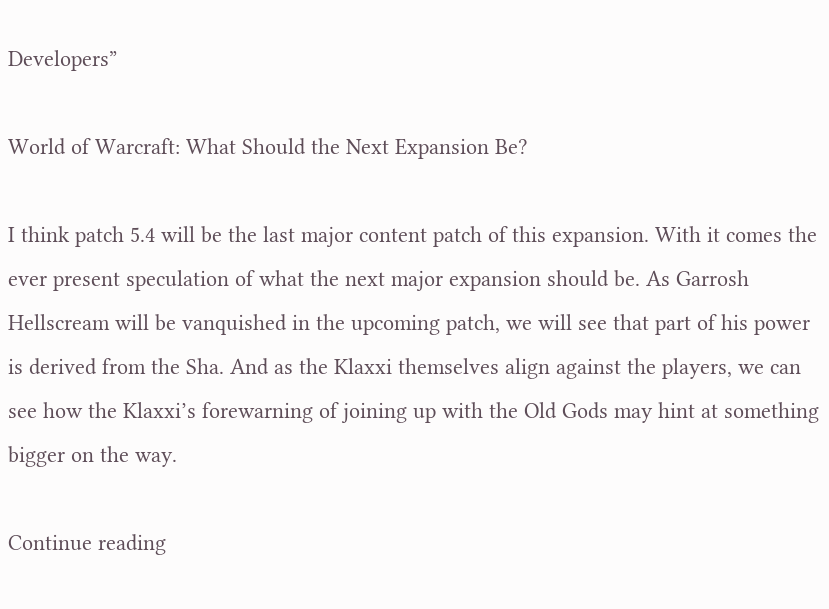Developers”

World of Warcraft: What Should the Next Expansion Be?

I think patch 5.4 will be the last major content patch of this expansion. With it comes the ever present speculation of what the next major expansion should be. As Garrosh Hellscream will be vanquished in the upcoming patch, we will see that part of his power is derived from the Sha. And as the Klaxxi themselves align against the players, we can see how the Klaxxi’s forewarning of joining up with the Old Gods may hint at something bigger on the way.

Continue reading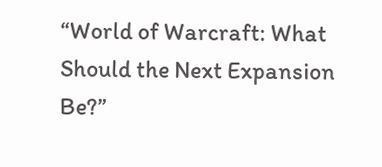“World of Warcraft: What Should the Next Expansion Be?”